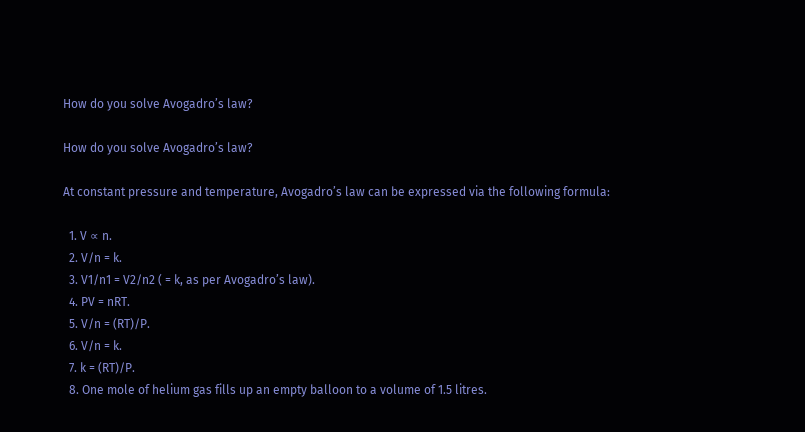How do you solve Avogadro’s law?

How do you solve Avogadro’s law?

At constant pressure and temperature, Avogadro’s law can be expressed via the following formula:

  1. V ∝ n.
  2. V/n = k.
  3. V1/n1 = V2/n2 ( = k, as per Avogadro’s law).
  4. PV = nRT.
  5. V/n = (RT)/P.
  6. V/n = k.
  7. k = (RT)/P.
  8. One mole of helium gas fills up an empty balloon to a volume of 1.5 litres.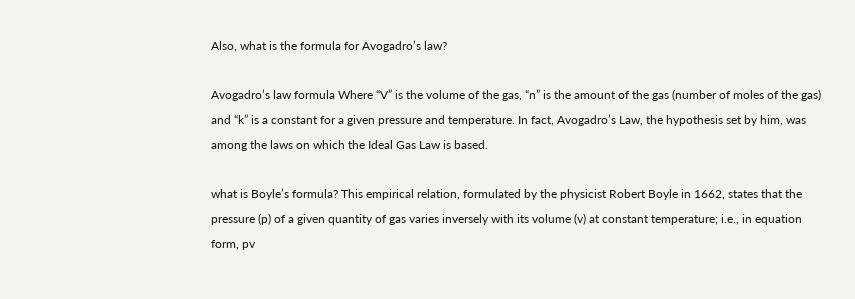Also, what is the formula for Avogadro’s law?

Avogadro’s law formula Where “V” is the volume of the gas, “n” is the amount of the gas (number of moles of the gas) and “k” is a constant for a given pressure and temperature. In fact, Avogadro’s Law, the hypothesis set by him, was among the laws on which the Ideal Gas Law is based.

what is Boyle’s formula? This empirical relation, formulated by the physicist Robert Boyle in 1662, states that the pressure (p) of a given quantity of gas varies inversely with its volume (v) at constant temperature; i.e., in equation form, pv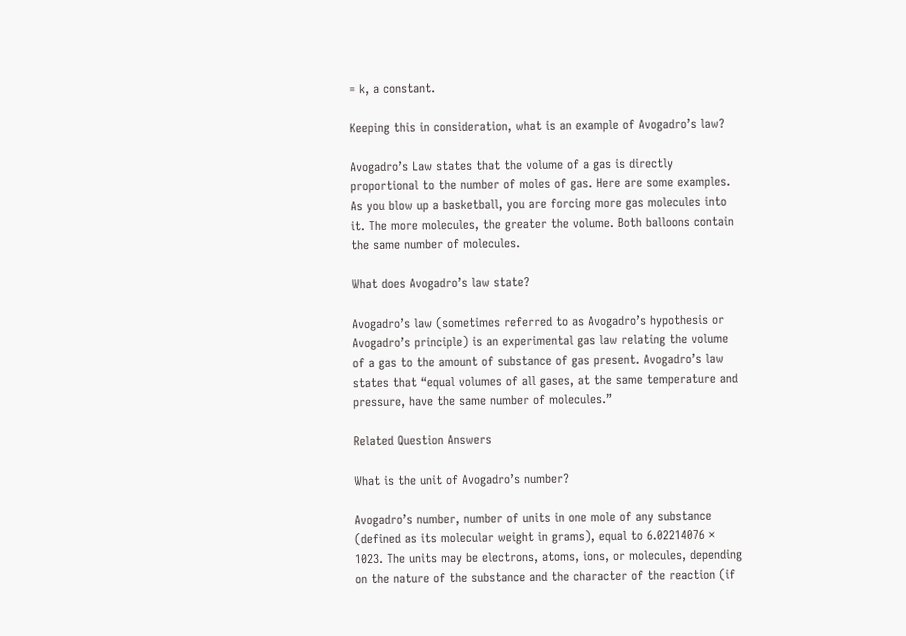= k, a constant.

Keeping this in consideration, what is an example of Avogadro’s law?

Avogadro’s Law states that the volume of a gas is directly proportional to the number of moles of gas. Here are some examples. As you blow up a basketball, you are forcing more gas molecules into it. The more molecules, the greater the volume. Both balloons contain the same number of molecules.

What does Avogadro’s law state?

Avogadro’s law (sometimes referred to as Avogadro’s hypothesis or Avogadro’s principle) is an experimental gas law relating the volume of a gas to the amount of substance of gas present. Avogadro’s law states that “equal volumes of all gases, at the same temperature and pressure, have the same number of molecules.”

Related Question Answers

What is the unit of Avogadro’s number?

Avogadro’s number, number of units in one mole of any substance (defined as its molecular weight in grams), equal to 6.02214076 × 1023. The units may be electrons, atoms, ions, or molecules, depending on the nature of the substance and the character of the reaction (if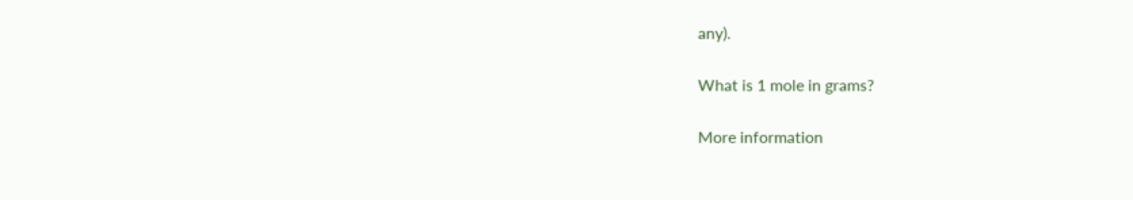any).

What is 1 mole in grams?

More information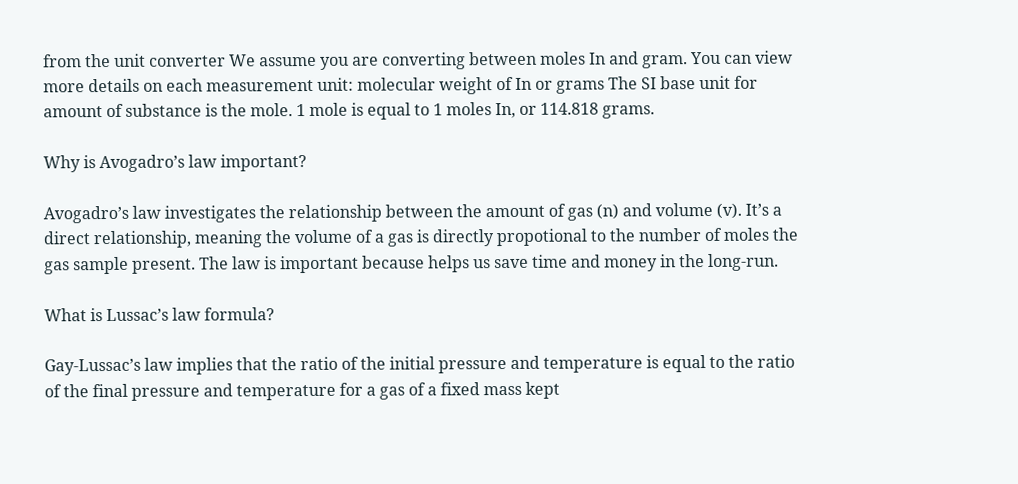from the unit converter We assume you are converting between moles In and gram. You can view more details on each measurement unit: molecular weight of In or grams The SI base unit for amount of substance is the mole. 1 mole is equal to 1 moles In, or 114.818 grams.

Why is Avogadro’s law important?

Avogadro’s law investigates the relationship between the amount of gas (n) and volume (v). It’s a direct relationship, meaning the volume of a gas is directly propotional to the number of moles the gas sample present. The law is important because helps us save time and money in the long-run.

What is Lussac’s law formula?

Gay-Lussac’s law implies that the ratio of the initial pressure and temperature is equal to the ratio of the final pressure and temperature for a gas of a fixed mass kept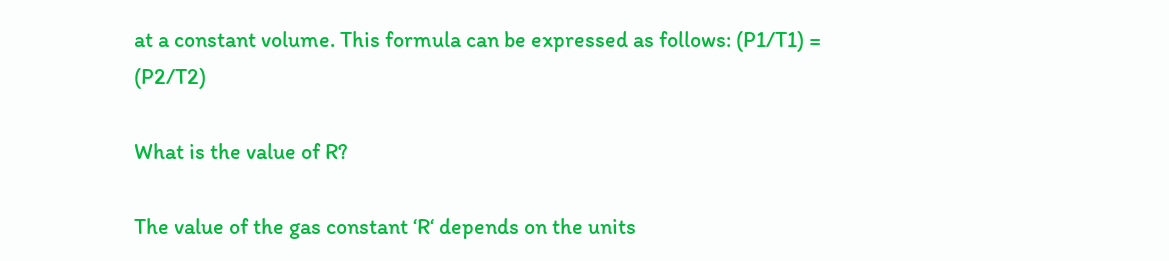at a constant volume. This formula can be expressed as follows: (P1/T1) = (P2/T2)

What is the value of R?

The value of the gas constant ‘R‘ depends on the units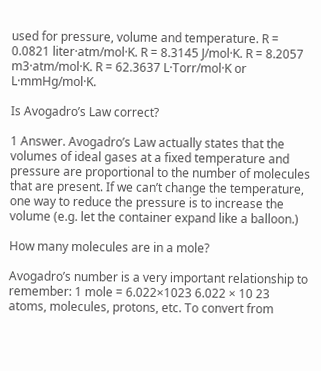used for pressure, volume and temperature. R = 0.0821 liter·atm/mol·K. R = 8.3145 J/mol·K. R = 8.2057 m3·atm/mol·K. R = 62.3637 L·Torr/mol·K or L·mmHg/mol·K.

Is Avogadro’s Law correct?

1 Answer. Avogadro’s Law actually states that the volumes of ideal gases at a fixed temperature and pressure are proportional to the number of molecules that are present. If we can’t change the temperature, one way to reduce the pressure is to increase the volume (e.g. let the container expand like a balloon.)

How many molecules are in a mole?

Avogadro’s number is a very important relationship to remember: 1 mole = 6.022×1023 6.022 × 10 23 atoms, molecules, protons, etc. To convert from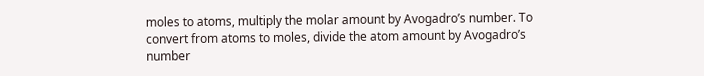moles to atoms, multiply the molar amount by Avogadro’s number. To convert from atoms to moles, divide the atom amount by Avogadro’s number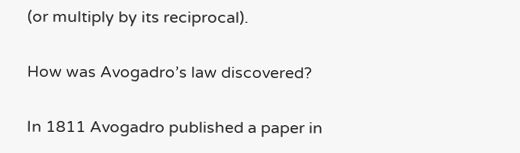(or multiply by its reciprocal).

How was Avogadro’s law discovered?

In 1811 Avogadro published a paper in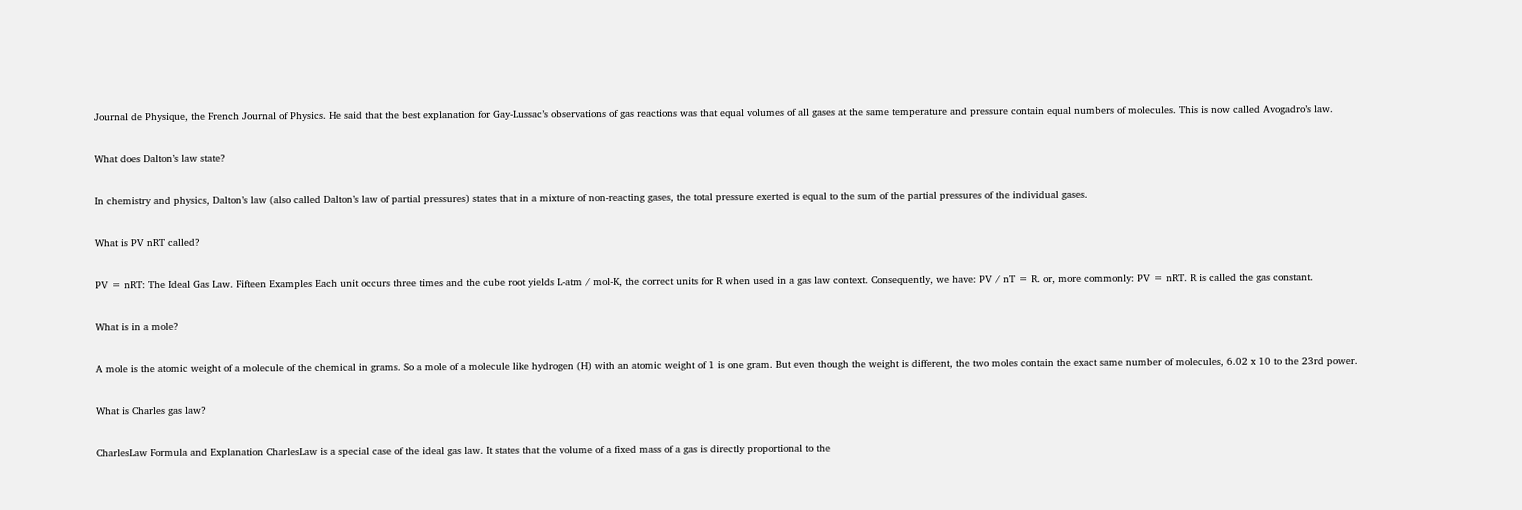Journal de Physique, the French Journal of Physics. He said that the best explanation for Gay-Lussac’s observations of gas reactions was that equal volumes of all gases at the same temperature and pressure contain equal numbers of molecules. This is now called Avogadro’s law.

What does Dalton’s law state?

In chemistry and physics, Dalton’s law (also called Dalton’s law of partial pressures) states that in a mixture of non-reacting gases, the total pressure exerted is equal to the sum of the partial pressures of the individual gases.

What is PV nRT called?

PV = nRT: The Ideal Gas Law. Fifteen Examples Each unit occurs three times and the cube root yields L-atm / mol-K, the correct units for R when used in a gas law context. Consequently, we have: PV / nT = R. or, more commonly: PV = nRT. R is called the gas constant.

What is in a mole?

A mole is the atomic weight of a molecule of the chemical in grams. So a mole of a molecule like hydrogen (H) with an atomic weight of 1 is one gram. But even though the weight is different, the two moles contain the exact same number of molecules, 6.02 x 10 to the 23rd power.

What is Charles gas law?

CharlesLaw Formula and Explanation CharlesLaw is a special case of the ideal gas law. It states that the volume of a fixed mass of a gas is directly proportional to the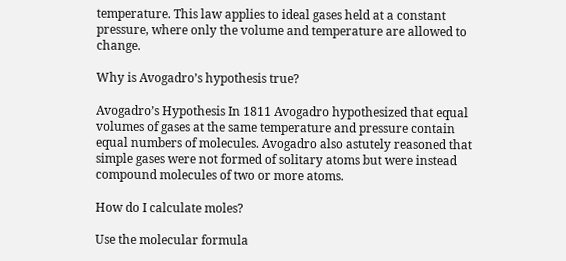temperature. This law applies to ideal gases held at a constant pressure, where only the volume and temperature are allowed to change.

Why is Avogadro’s hypothesis true?

Avogadro’s Hypothesis In 1811 Avogadro hypothesized that equal volumes of gases at the same temperature and pressure contain equal numbers of molecules. Avogadro also astutely reasoned that simple gases were not formed of solitary atoms but were instead compound molecules of two or more atoms.

How do I calculate moles?

Use the molecular formula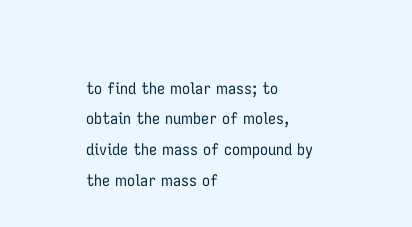to find the molar mass; to obtain the number of moles, divide the mass of compound by the molar mass of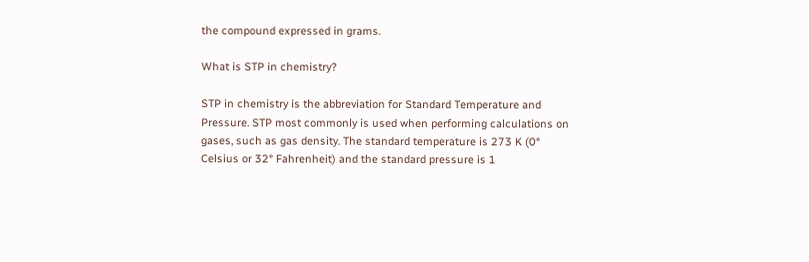the compound expressed in grams.

What is STP in chemistry?

STP in chemistry is the abbreviation for Standard Temperature and Pressure. STP most commonly is used when performing calculations on gases, such as gas density. The standard temperature is 273 K (0° Celsius or 32° Fahrenheit) and the standard pressure is 1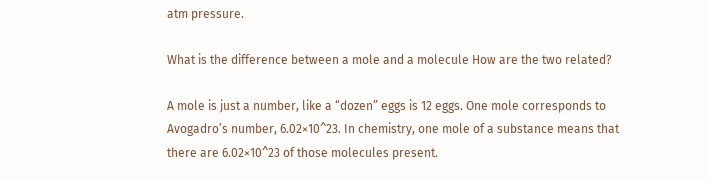atm pressure.

What is the difference between a mole and a molecule How are the two related?

A mole is just a number, like a “dozen” eggs is 12 eggs. One mole corresponds to Avogadro’s number, 6.02×10^23. In chemistry, one mole of a substance means that there are 6.02×10^23 of those molecules present.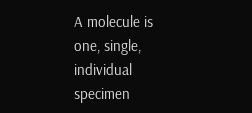A molecule is one, single, individual specimen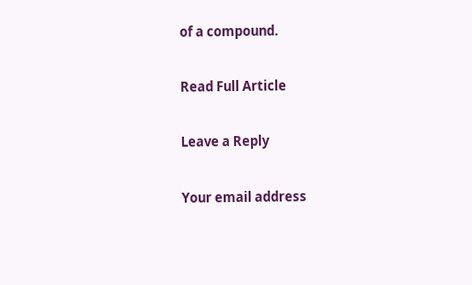of a compound.

Read Full Article

Leave a Reply

Your email address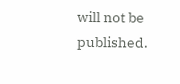will not be published.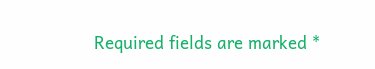Required fields are marked *